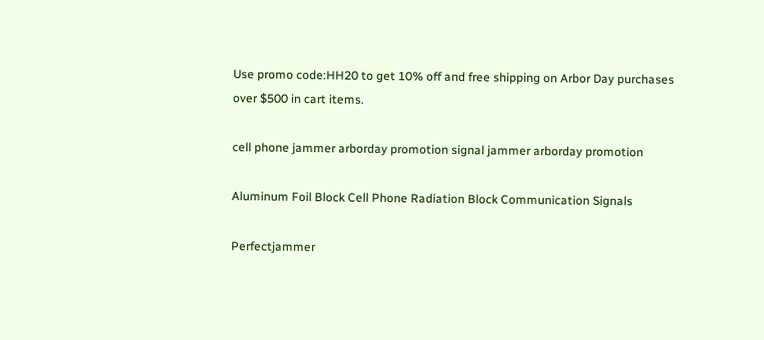Use promo code:HH20 to get 10% off and free shipping on Arbor Day purchases over $500 in cart items.

cell phone jammer arborday promotion signal jammer arborday promotion

Aluminum Foil Block Cell Phone Radiation Block Communication Signals

Perfectjammer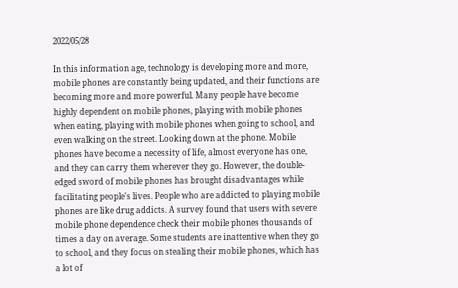2022/05/28

In this information age, technology is developing more and more, mobile phones are constantly being updated, and their functions are becoming more and more powerful. Many people have become highly dependent on mobile phones, playing with mobile phones when eating, playing with mobile phones when going to school, and even walking on the street. Looking down at the phone. Mobile phones have become a necessity of life, almost everyone has one, and they can carry them wherever they go. However, the double-edged sword of mobile phones has brought disadvantages while facilitating people's lives. People who are addicted to playing mobile phones are like drug addicts. A survey found that users with severe mobile phone dependence check their mobile phones thousands of times a day on average. Some students are inattentive when they go to school, and they focus on stealing their mobile phones, which has a lot of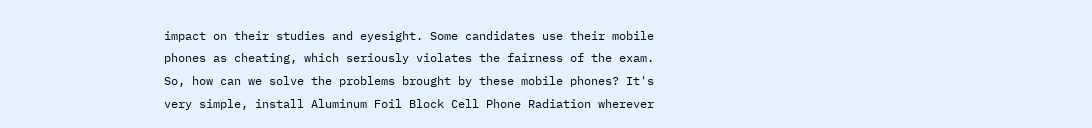impact on their studies and eyesight. Some candidates use their mobile phones as cheating, which seriously violates the fairness of the exam. So, how can we solve the problems brought by these mobile phones? It's very simple, install Aluminum Foil Block Cell Phone Radiation wherever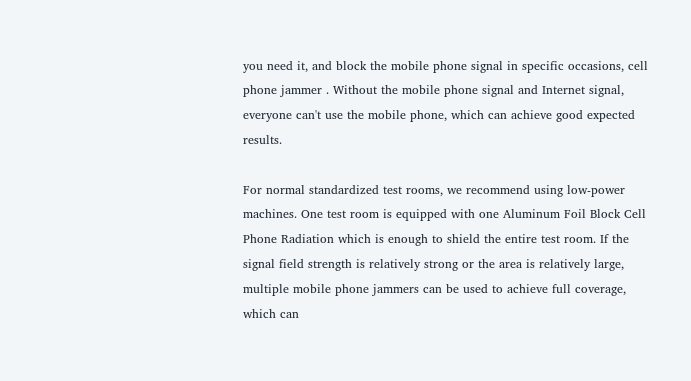you need it, and block the mobile phone signal in specific occasions, cell phone jammer . Without the mobile phone signal and Internet signal, everyone can't use the mobile phone, which can achieve good expected results.

For normal standardized test rooms, we recommend using low-power machines. One test room is equipped with one Aluminum Foil Block Cell Phone Radiation which is enough to shield the entire test room. If the signal field strength is relatively strong or the area is relatively large, multiple mobile phone jammers can be used to achieve full coverage, which can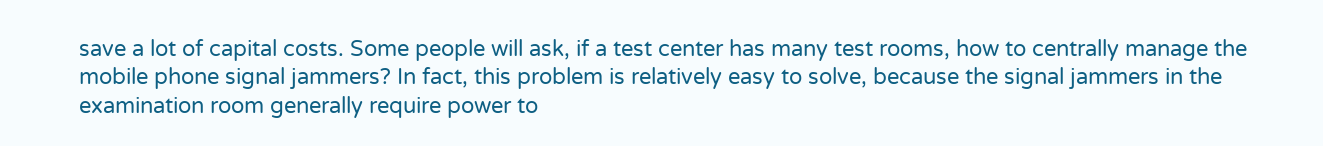save a lot of capital costs. Some people will ask, if a test center has many test rooms, how to centrally manage the mobile phone signal jammers? In fact, this problem is relatively easy to solve, because the signal jammers in the examination room generally require power to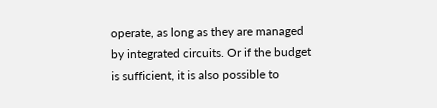operate, as long as they are managed by integrated circuits. Or if the budget is sufficient, it is also possible to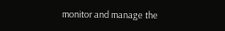monitor and manage the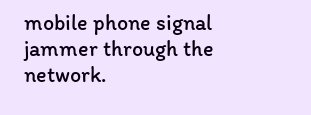mobile phone signal jammer through the network.